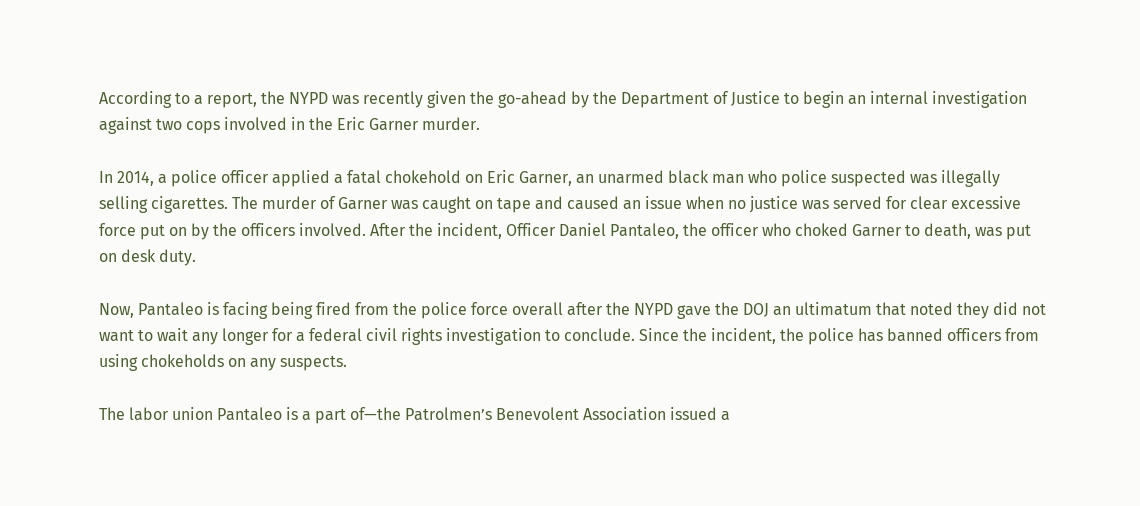According to a report, the NYPD was recently given the go-ahead by the Department of Justice to begin an internal investigation against two cops involved in the Eric Garner murder.

In 2014, a police officer applied a fatal chokehold on Eric Garner, an unarmed black man who police suspected was illegally selling cigarettes. The murder of Garner was caught on tape and caused an issue when no justice was served for clear excessive force put on by the officers involved. After the incident, Officer Daniel Pantaleo, the officer who choked Garner to death, was put on desk duty.

Now, Pantaleo is facing being fired from the police force overall after the NYPD gave the DOJ an ultimatum that noted they did not want to wait any longer for a federal civil rights investigation to conclude. Since the incident, the police has banned officers from using chokeholds on any suspects.

The labor union Pantaleo is a part of—the Patrolmen’s Benevolent Association issued a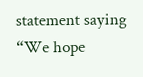statement saying “We hope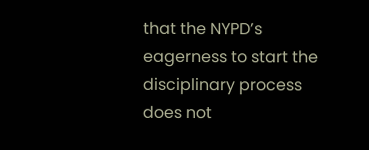that the NYPD’s eagerness to start the disciplinary process does not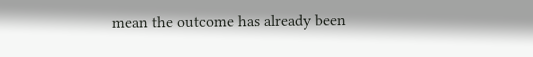mean the outcome has already been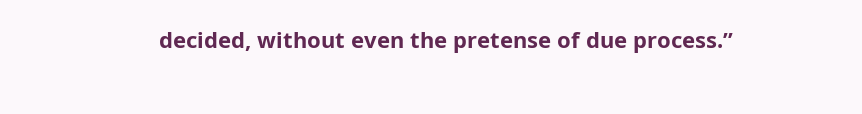decided, without even the pretense of due process.”